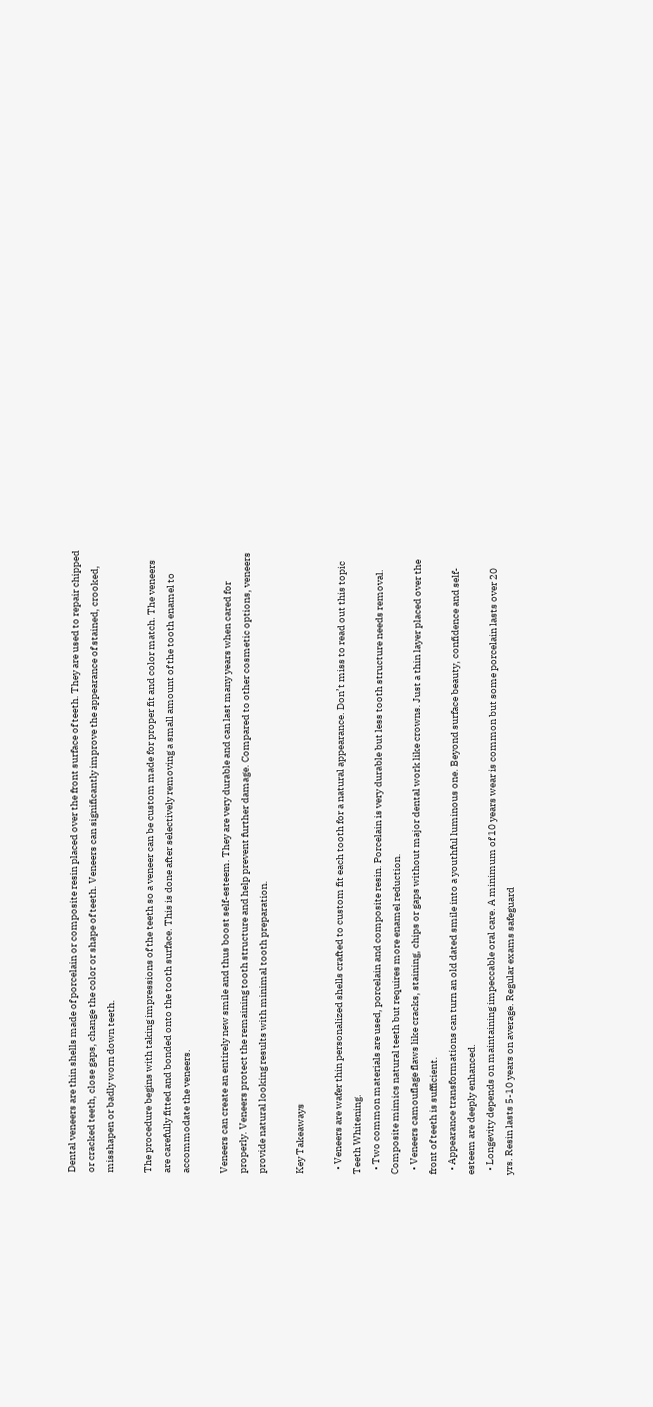Dental veneers are thin shells made of porcelain or composite resin placed over the front surface of teeth. They are used to repair chipped or cracked teeth, close gaps, change the color or shape of teeth. Veneers can significantly improve the appearance of stained, crooked, misshapen or badly worn down teeth.

The procedure begins with taking impressions of the teeth so a veneer can be custom made for proper fit and color match. The veneers are carefully fitted and bonded onto the tooth surface. This is done after selectively removing a small amount of the tooth enamel to accommodate the veneers.

Veneers can create an entirely new smile and thus boost self-esteem. They are very durable and can last many years when cared for properly. Veneers protect the remaining tooth structure and help prevent further damage. Compared to other cosmetic options, veneers provide natural looking results with minimal tooth preparation.

Key Takeaways

  • Veneers are wafer thin personalized shells crafted to custom fit each tooth for a natural appearance. Don’t miss to read out this topic Teeth Whitening.
  • Two common materials are used, porcelain and composite resin. Porcelain is very durable but less tooth structure needs removal. Composite mimics natural teeth but requires more enamel reduction.
  • Veneers camouflage flaws like cracks, staining, chips or gaps without major dental work like crowns. Just a thin layer placed over the front of teeth is sufficient.
  • Appearance transformations can turn an old dated smile into a youthful luminous one. Beyond surface beauty, confidence and self-esteem are deeply enhanced.
  • Longevity depends on maintaining impeccable oral care. A minimum of 10 years wear is common but some porcelain lasts over 20 yrs. Resin lasts 5-10 years on average. Regular exams safeguard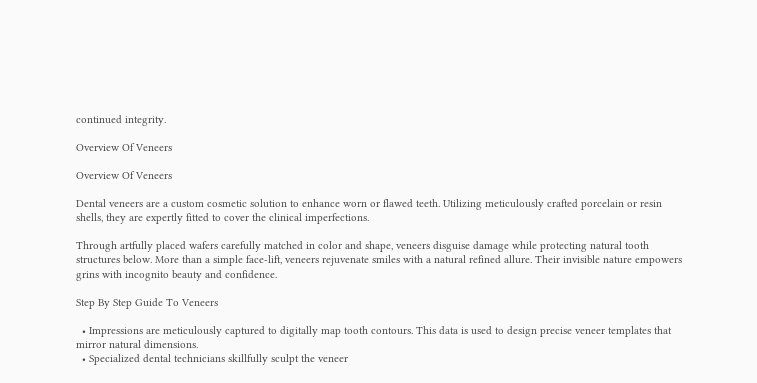continued integrity.

Overview Of Veneers

Overview Of Veneers

Dental veneers are a custom cosmetic solution to enhance worn or flawed teeth. Utilizing meticulously crafted porcelain or resin shells, they are expertly fitted to cover the clinical imperfections.

Through artfully placed wafers carefully matched in color and shape, veneers disguise damage while protecting natural tooth structures below. More than a simple face-lift, veneers rejuvenate smiles with a natural refined allure. Their invisible nature empowers grins with incognito beauty and confidence.

Step By Step Guide To Veneers

  • Impressions are meticulously captured to digitally map tooth contours. This data is used to design precise veneer templates that mirror natural dimensions.
  • Specialized dental technicians skillfully sculpt the veneer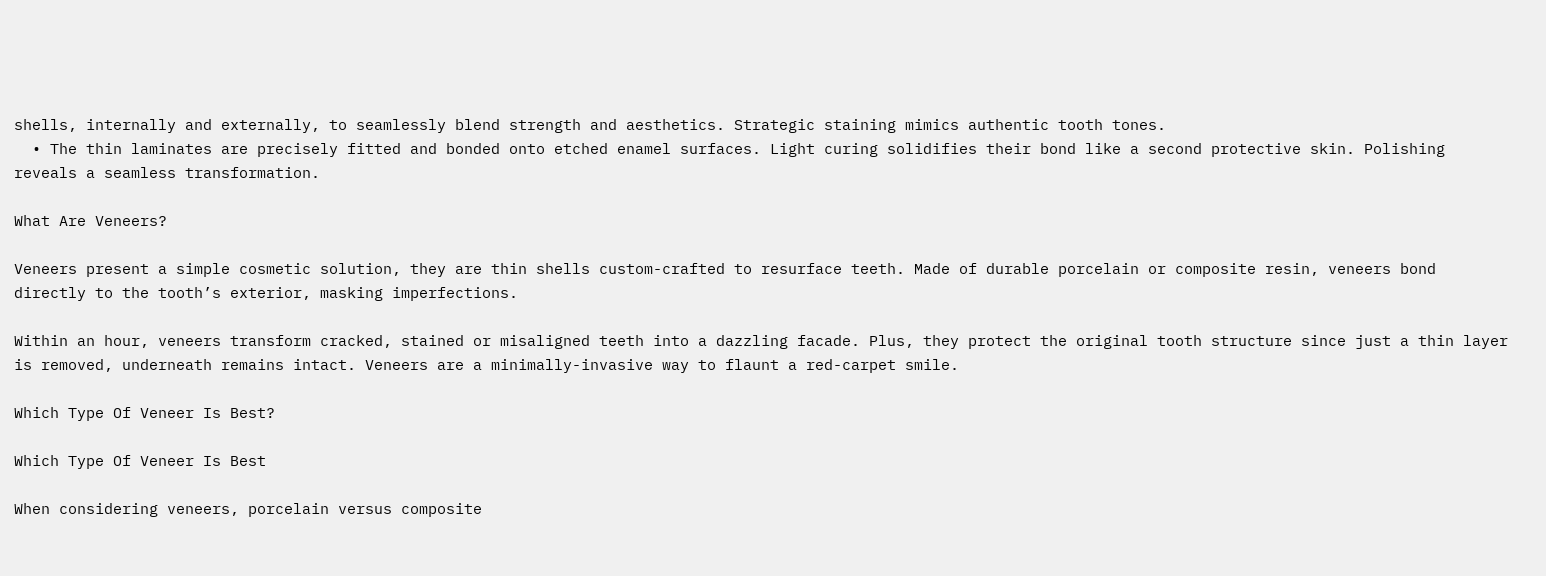shells, internally and externally, to seamlessly blend strength and aesthetics. Strategic staining mimics authentic tooth tones.
  • The thin laminates are precisely fitted and bonded onto etched enamel surfaces. Light curing solidifies their bond like a second protective skin. Polishing reveals a seamless transformation.

What Are Veneers?

Veneers present a simple cosmetic solution, they are thin shells custom-crafted to resurface teeth. Made of durable porcelain or composite resin, veneers bond directly to the tooth’s exterior, masking imperfections.

Within an hour, veneers transform cracked, stained or misaligned teeth into a dazzling facade. Plus, they protect the original tooth structure since just a thin layer is removed, underneath remains intact. Veneers are a minimally-invasive way to flaunt a red-carpet smile.

Which Type Of Veneer Is Best?

Which Type Of Veneer Is Best

When considering veneers, porcelain versus composite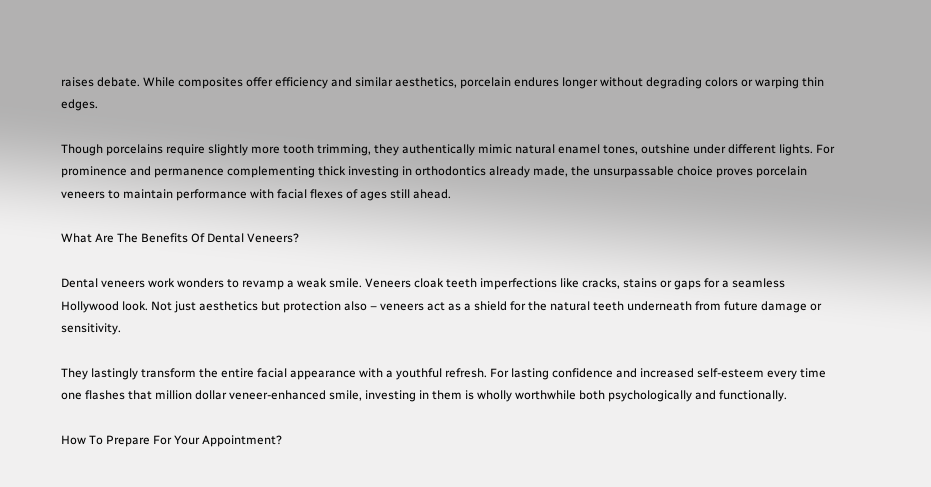raises debate. While composites offer efficiency and similar aesthetics, porcelain endures longer without degrading colors or warping thin edges.

Though porcelains require slightly more tooth trimming, they authentically mimic natural enamel tones, outshine under different lights. For prominence and permanence complementing thick investing in orthodontics already made, the unsurpassable choice proves porcelain veneers to maintain performance with facial flexes of ages still ahead.

What Are The Benefits Of Dental Veneers?

Dental veneers work wonders to revamp a weak smile. Veneers cloak teeth imperfections like cracks, stains or gaps for a seamless Hollywood look. Not just aesthetics but protection also – veneers act as a shield for the natural teeth underneath from future damage or sensitivity.

They lastingly transform the entire facial appearance with a youthful refresh. For lasting confidence and increased self-esteem every time one flashes that million dollar veneer-enhanced smile, investing in them is wholly worthwhile both psychologically and functionally.

How To Prepare For Your Appointment?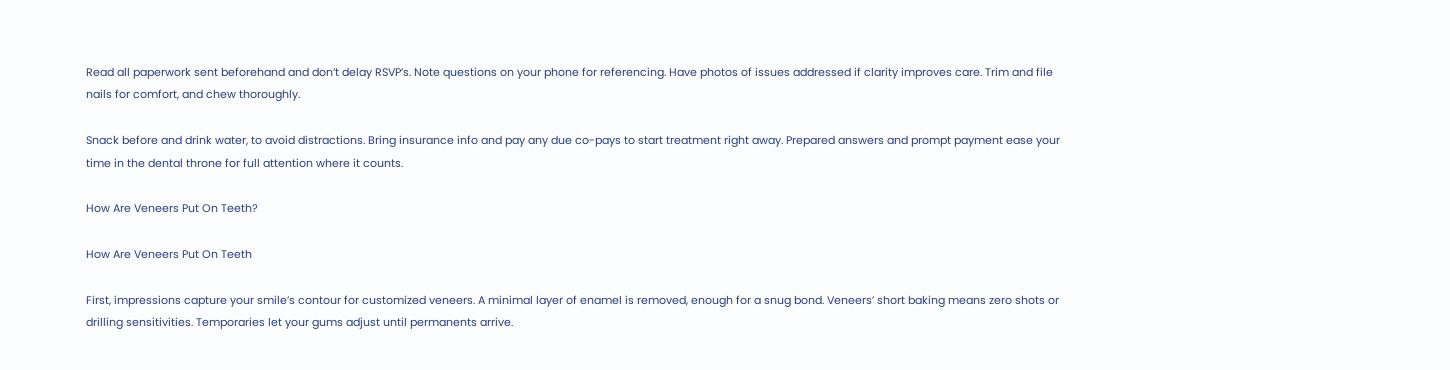Read all paperwork sent beforehand and don’t delay RSVP’s. Note questions on your phone for referencing. Have photos of issues addressed if clarity improves care. Trim and file nails for comfort, and chew thoroughly.

Snack before and drink water, to avoid distractions. Bring insurance info and pay any due co-pays to start treatment right away. Prepared answers and prompt payment ease your time in the dental throne for full attention where it counts.

How Are Veneers Put On Teeth?

How Are Veneers Put On Teeth

First, impressions capture your smile’s contour for customized veneers. A minimal layer of enamel is removed, enough for a snug bond. Veneers’ short baking means zero shots or drilling sensitivities. Temporaries let your gums adjust until permanents arrive.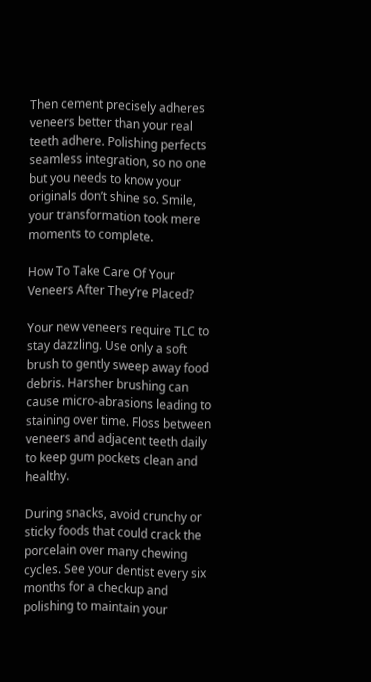Then cement precisely adheres veneers better than your real teeth adhere. Polishing perfects seamless integration, so no one but you needs to know your originals don’t shine so. Smile, your transformation took mere moments to complete.

How To Take Care Of Your Veneers After They’re Placed?

Your new veneers require TLC to stay dazzling. Use only a soft brush to gently sweep away food debris. Harsher brushing can cause micro-abrasions leading to staining over time. Floss between veneers and adjacent teeth daily to keep gum pockets clean and healthy.

During snacks, avoid crunchy or sticky foods that could crack the porcelain over many chewing cycles. See your dentist every six months for a checkup and polishing to maintain your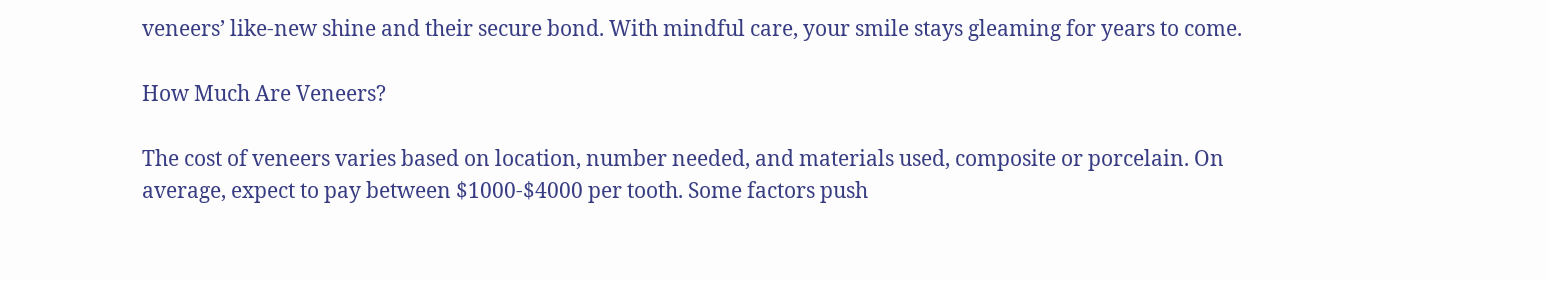veneers’ like-new shine and their secure bond. With mindful care, your smile stays gleaming for years to come.

How Much Are Veneers?

The cost of veneers varies based on location, number needed, and materials used, composite or porcelain. On average, expect to pay between $1000-$4000 per tooth. Some factors push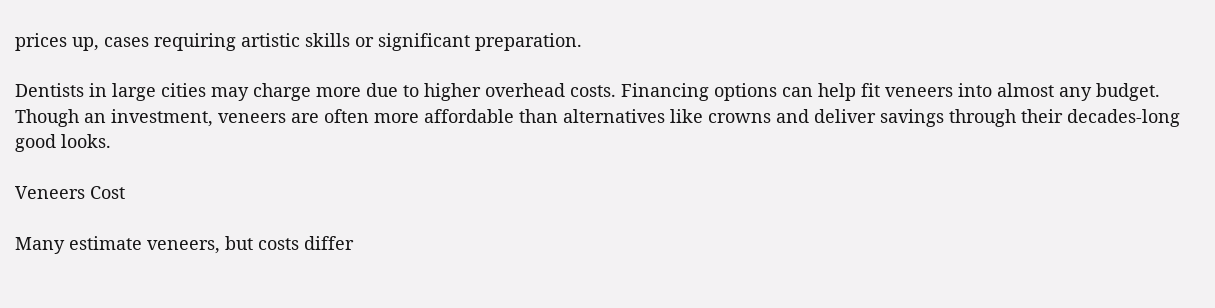prices up, cases requiring artistic skills or significant preparation.

Dentists in large cities may charge more due to higher overhead costs. Financing options can help fit veneers into almost any budget. Though an investment, veneers are often more affordable than alternatives like crowns and deliver savings through their decades-long good looks.

Veneers Cost

Many estimate veneers, but costs differ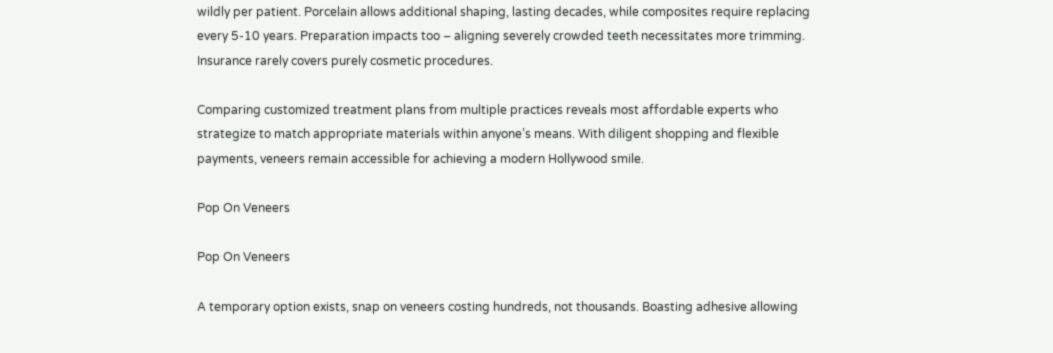wildly per patient. Porcelain allows additional shaping, lasting decades, while composites require replacing every 5-10 years. Preparation impacts too – aligning severely crowded teeth necessitates more trimming. Insurance rarely covers purely cosmetic procedures.

Comparing customized treatment plans from multiple practices reveals most affordable experts who strategize to match appropriate materials within anyone’s means. With diligent shopping and flexible payments, veneers remain accessible for achieving a modern Hollywood smile.

Pop On Veneers

Pop On Veneers

A temporary option exists, snap on veneers costing hundreds, not thousands. Boasting adhesive allowing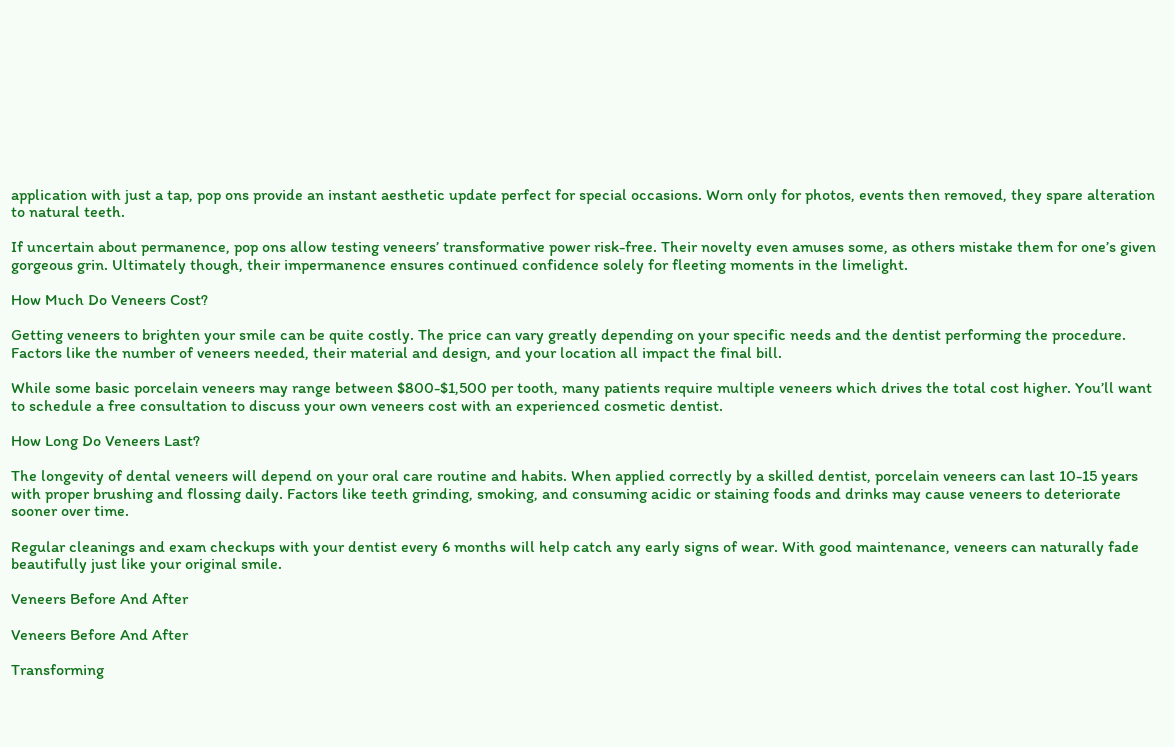application with just a tap, pop ons provide an instant aesthetic update perfect for special occasions. Worn only for photos, events then removed, they spare alteration to natural teeth.

If uncertain about permanence, pop ons allow testing veneers’ transformative power risk-free. Their novelty even amuses some, as others mistake them for one’s given gorgeous grin. Ultimately though, their impermanence ensures continued confidence solely for fleeting moments in the limelight.

How Much Do Veneers Cost?

Getting veneers to brighten your smile can be quite costly. The price can vary greatly depending on your specific needs and the dentist performing the procedure. Factors like the number of veneers needed, their material and design, and your location all impact the final bill.

While some basic porcelain veneers may range between $800-$1,500 per tooth, many patients require multiple veneers which drives the total cost higher. You’ll want to schedule a free consultation to discuss your own veneers cost with an experienced cosmetic dentist.

How Long Do Veneers Last?

The longevity of dental veneers will depend on your oral care routine and habits. When applied correctly by a skilled dentist, porcelain veneers can last 10-15 years with proper brushing and flossing daily. Factors like teeth grinding, smoking, and consuming acidic or staining foods and drinks may cause veneers to deteriorate sooner over time.

Regular cleanings and exam checkups with your dentist every 6 months will help catch any early signs of wear. With good maintenance, veneers can naturally fade beautifully just like your original smile.

Veneers Before And After

Veneers Before And After

Transforming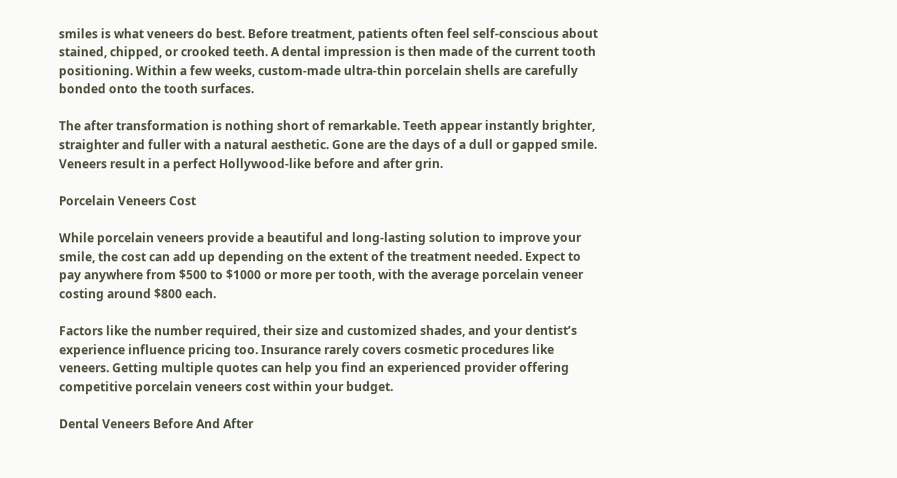smiles is what veneers do best. Before treatment, patients often feel self-conscious about stained, chipped, or crooked teeth. A dental impression is then made of the current tooth positioning. Within a few weeks, custom-made ultra-thin porcelain shells are carefully bonded onto the tooth surfaces.

The after transformation is nothing short of remarkable. Teeth appear instantly brighter, straighter and fuller with a natural aesthetic. Gone are the days of a dull or gapped smile. Veneers result in a perfect Hollywood-like before and after grin.

Porcelain Veneers Cost

While porcelain veneers provide a beautiful and long-lasting solution to improve your smile, the cost can add up depending on the extent of the treatment needed. Expect to pay anywhere from $500 to $1000 or more per tooth, with the average porcelain veneer costing around $800 each.

Factors like the number required, their size and customized shades, and your dentist’s experience influence pricing too. Insurance rarely covers cosmetic procedures like veneers. Getting multiple quotes can help you find an experienced provider offering competitive porcelain veneers cost within your budget.

Dental Veneers Before And After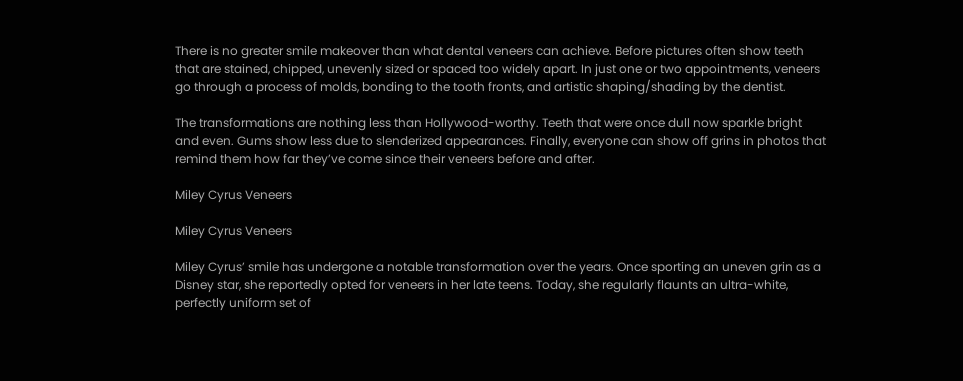There is no greater smile makeover than what dental veneers can achieve. Before pictures often show teeth that are stained, chipped, unevenly sized or spaced too widely apart. In just one or two appointments, veneers go through a process of molds, bonding to the tooth fronts, and artistic shaping/shading by the dentist.

The transformations are nothing less than Hollywood-worthy. Teeth that were once dull now sparkle bright and even. Gums show less due to slenderized appearances. Finally, everyone can show off grins in photos that remind them how far they’ve come since their veneers before and after.

Miley Cyrus Veneers

Miley Cyrus Veneers

Miley Cyrus’ smile has undergone a notable transformation over the years. Once sporting an uneven grin as a Disney star, she reportedly opted for veneers in her late teens. Today, she regularly flaunts an ultra-white, perfectly uniform set of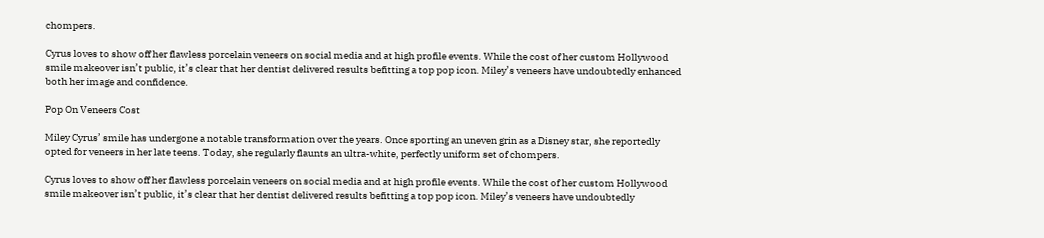chompers.

Cyrus loves to show off her flawless porcelain veneers on social media and at high profile events. While the cost of her custom Hollywood smile makeover isn’t public, it’s clear that her dentist delivered results befitting a top pop icon. Miley’s veneers have undoubtedly enhanced both her image and confidence.

Pop On Veneers Cost

Miley Cyrus’ smile has undergone a notable transformation over the years. Once sporting an uneven grin as a Disney star, she reportedly opted for veneers in her late teens. Today, she regularly flaunts an ultra-white, perfectly uniform set of chompers.

Cyrus loves to show off her flawless porcelain veneers on social media and at high profile events. While the cost of her custom Hollywood smile makeover isn’t public, it’s clear that her dentist delivered results befitting a top pop icon. Miley’s veneers have undoubtedly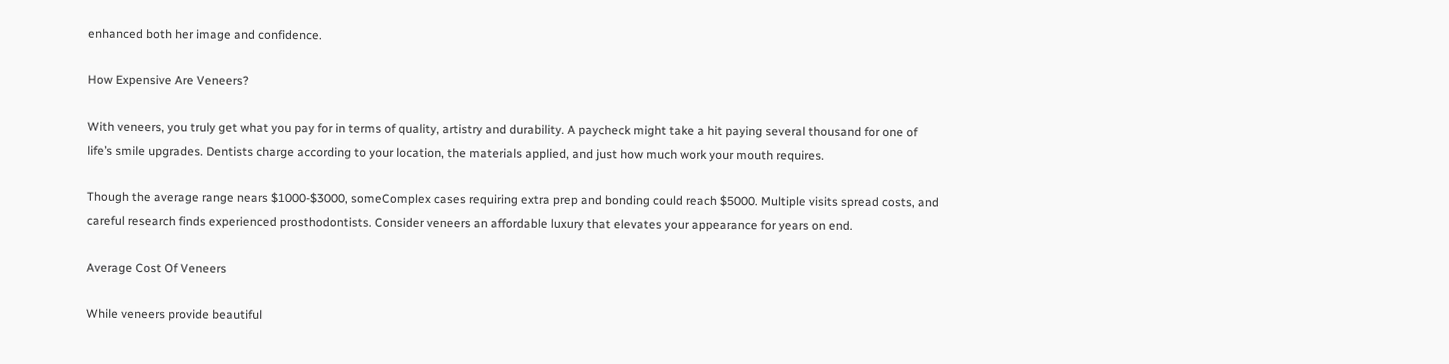enhanced both her image and confidence.

How Expensive Are Veneers?

With veneers, you truly get what you pay for in terms of quality, artistry and durability. A paycheck might take a hit paying several thousand for one of life’s smile upgrades. Dentists charge according to your location, the materials applied, and just how much work your mouth requires.

Though the average range nears $1000-$3000, someComplex cases requiring extra prep and bonding could reach $5000. Multiple visits spread costs, and careful research finds experienced prosthodontists. Consider veneers an affordable luxury that elevates your appearance for years on end.

Average Cost Of Veneers

While veneers provide beautiful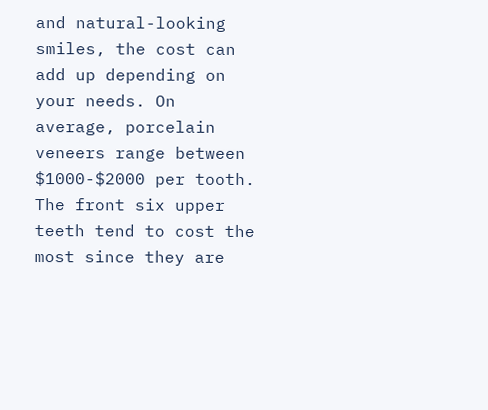and natural-looking smiles, the cost can add up depending on your needs. On average, porcelain veneers range between $1000-$2000 per tooth. The front six upper teeth tend to cost the most since they are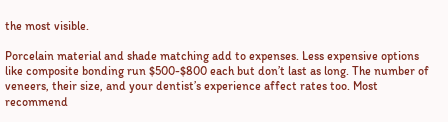the most visible.

Porcelain material and shade matching add to expenses. Less expensive options like composite bonding run $500-$800 each but don’t last as long. The number of veneers, their size, and your dentist’s experience affect rates too. Most recommend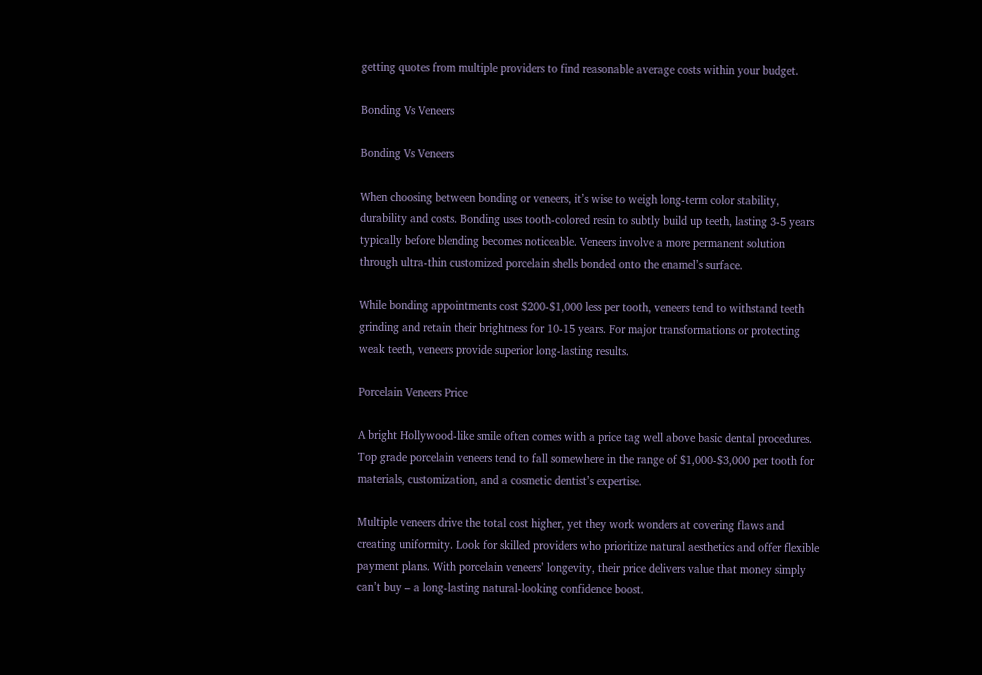getting quotes from multiple providers to find reasonable average costs within your budget.

Bonding Vs Veneers

Bonding Vs Veneers

When choosing between bonding or veneers, it’s wise to weigh long-term color stability, durability and costs. Bonding uses tooth-colored resin to subtly build up teeth, lasting 3-5 years typically before blending becomes noticeable. Veneers involve a more permanent solution through ultra-thin customized porcelain shells bonded onto the enamel’s surface.

While bonding appointments cost $200-$1,000 less per tooth, veneers tend to withstand teeth grinding and retain their brightness for 10-15 years. For major transformations or protecting weak teeth, veneers provide superior long-lasting results.

Porcelain Veneers Price

A bright Hollywood-like smile often comes with a price tag well above basic dental procedures. Top grade porcelain veneers tend to fall somewhere in the range of $1,000-$3,000 per tooth for materials, customization, and a cosmetic dentist’s expertise.

Multiple veneers drive the total cost higher, yet they work wonders at covering flaws and creating uniformity. Look for skilled providers who prioritize natural aesthetics and offer flexible payment plans. With porcelain veneers’ longevity, their price delivers value that money simply can’t buy – a long-lasting natural-looking confidence boost.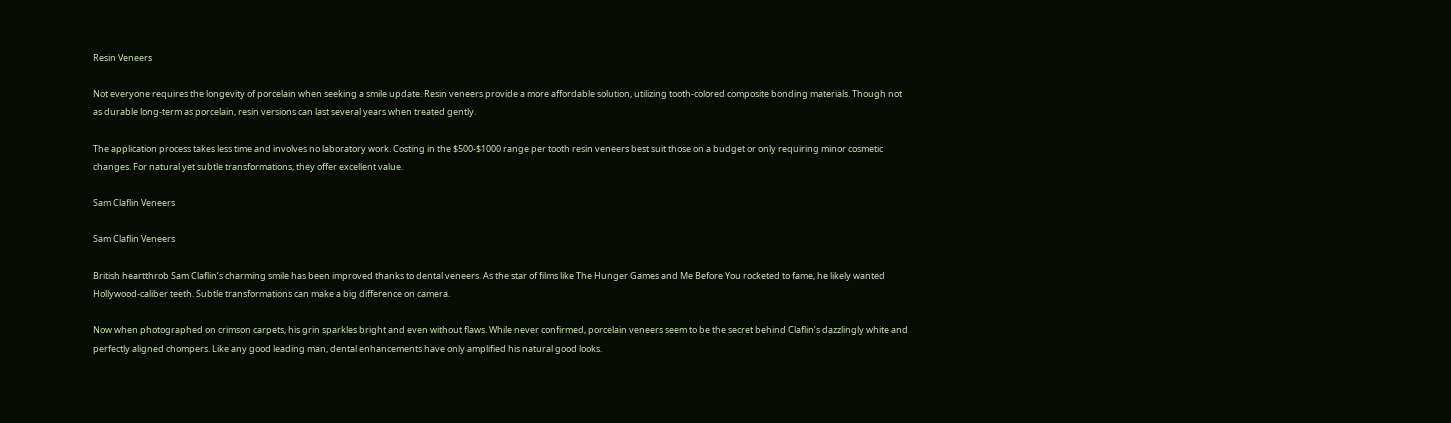Resin Veneers

Not everyone requires the longevity of porcelain when seeking a smile update. Resin veneers provide a more affordable solution, utilizing tooth-colored composite bonding materials. Though not as durable long-term as porcelain, resin versions can last several years when treated gently.

The application process takes less time and involves no laboratory work. Costing in the $500-$1000 range per tooth resin veneers best suit those on a budget or only requiring minor cosmetic changes. For natural yet subtle transformations, they offer excellent value.

Sam Claflin Veneers

Sam Claflin Veneers

British heartthrob Sam Claflin’s charming smile has been improved thanks to dental veneers. As the star of films like The Hunger Games and Me Before You rocketed to fame, he likely wanted Hollywood-caliber teeth. Subtle transformations can make a big difference on camera.

Now when photographed on crimson carpets, his grin sparkles bright and even without flaws. While never confirmed, porcelain veneers seem to be the secret behind Claflin’s dazzlingly white and perfectly aligned chompers. Like any good leading man, dental enhancements have only amplified his natural good looks.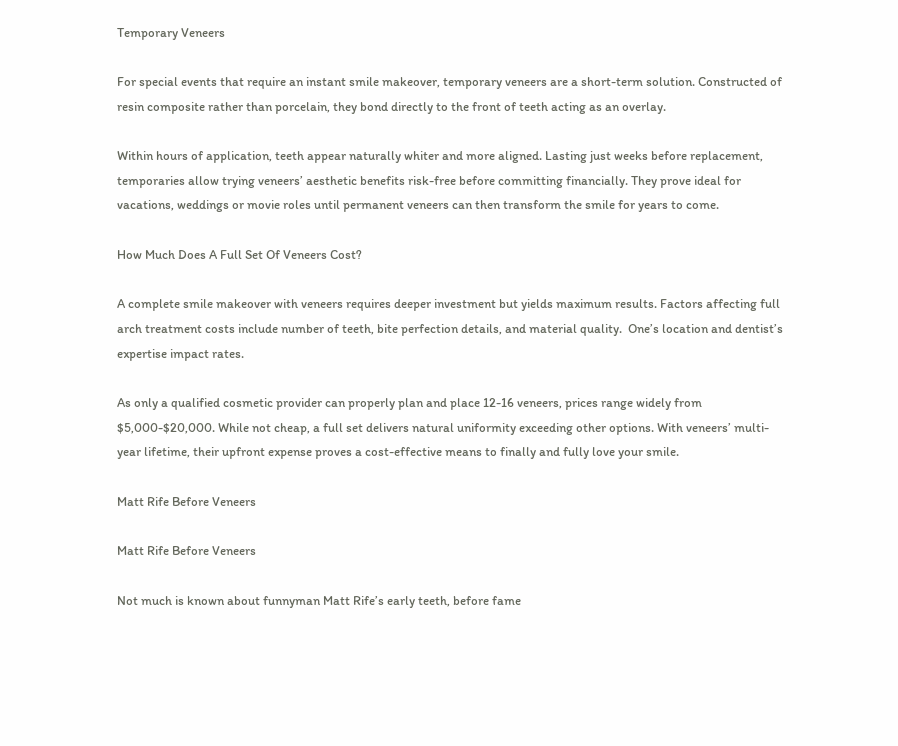Temporary Veneers

For special events that require an instant smile makeover, temporary veneers are a short-term solution. Constructed of resin composite rather than porcelain, they bond directly to the front of teeth acting as an overlay.

Within hours of application, teeth appear naturally whiter and more aligned. Lasting just weeks before replacement, temporaries allow trying veneers’ aesthetic benefits risk-free before committing financially. They prove ideal for vacations, weddings or movie roles until permanent veneers can then transform the smile for years to come.

How Much Does A Full Set Of Veneers Cost?

A complete smile makeover with veneers requires deeper investment but yields maximum results. Factors affecting full arch treatment costs include number of teeth, bite perfection details, and material quality.  One’s location and dentist’s expertise impact rates.

As only a qualified cosmetic provider can properly plan and place 12-16 veneers, prices range widely from $5,000-$20,000. While not cheap, a full set delivers natural uniformity exceeding other options. With veneers’ multi-year lifetime, their upfront expense proves a cost-effective means to finally and fully love your smile.

Matt Rife Before Veneers

Matt Rife Before Veneers

Not much is known about funnyman Matt Rife’s early teeth, before fame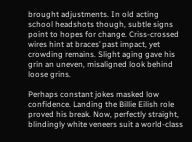brought adjustments. In old acting school headshots though, subtle signs point to hopes for change. Criss-crossed wires hint at braces’ past impact, yet crowding remains. Slight aging gave his grin an uneven, misaligned look behind loose grins.

Perhaps constant jokes masked low confidence. Landing the Billie Eilish role proved his break. Now, perfectly straight, blindingly white veneers suit a world-class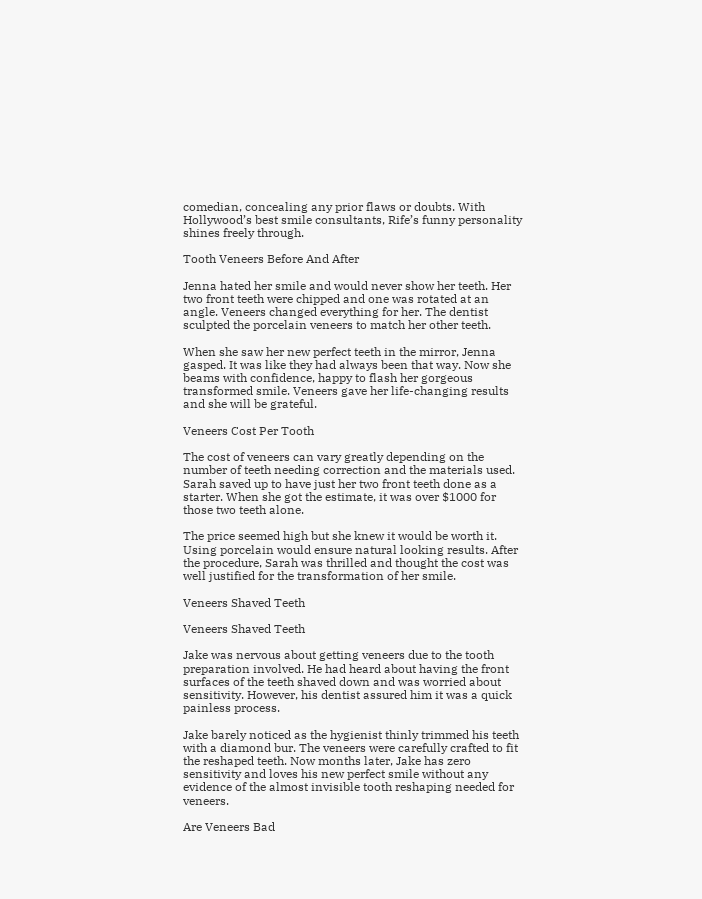comedian, concealing any prior flaws or doubts. With Hollywood’s best smile consultants, Rife’s funny personality shines freely through.

Tooth Veneers Before And After

Jenna hated her smile and would never show her teeth. Her two front teeth were chipped and one was rotated at an angle. Veneers changed everything for her. The dentist sculpted the porcelain veneers to match her other teeth.

When she saw her new perfect teeth in the mirror, Jenna gasped. It was like they had always been that way. Now she beams with confidence, happy to flash her gorgeous transformed smile. Veneers gave her life-changing results and she will be grateful.

Veneers Cost Per Tooth

The cost of veneers can vary greatly depending on the number of teeth needing correction and the materials used. Sarah saved up to have just her two front teeth done as a starter. When she got the estimate, it was over $1000 for those two teeth alone.

The price seemed high but she knew it would be worth it. Using porcelain would ensure natural looking results. After the procedure, Sarah was thrilled and thought the cost was well justified for the transformation of her smile.

Veneers Shaved Teeth

Veneers Shaved Teeth

Jake was nervous about getting veneers due to the tooth preparation involved. He had heard about having the front surfaces of the teeth shaved down and was worried about sensitivity. However, his dentist assured him it was a quick painless process.

Jake barely noticed as the hygienist thinly trimmed his teeth with a diamond bur. The veneers were carefully crafted to fit the reshaped teeth. Now months later, Jake has zero sensitivity and loves his new perfect smile without any evidence of the almost invisible tooth reshaping needed for veneers.

Are Veneers Bad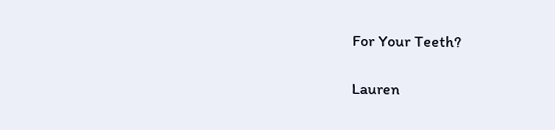For Your Teeth?

Lauren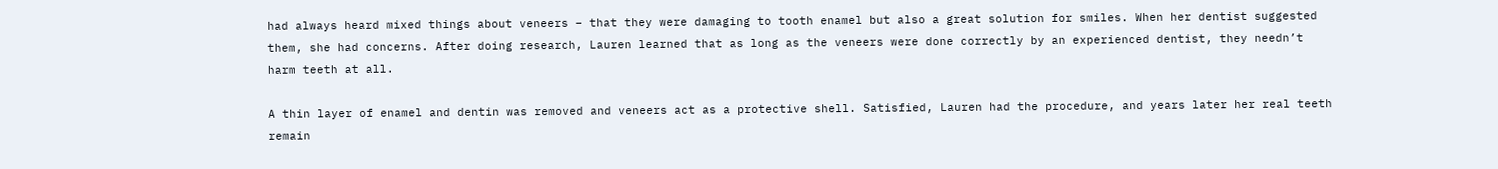had always heard mixed things about veneers – that they were damaging to tooth enamel but also a great solution for smiles. When her dentist suggested them, she had concerns. After doing research, Lauren learned that as long as the veneers were done correctly by an experienced dentist, they needn’t harm teeth at all.

A thin layer of enamel and dentin was removed and veneers act as a protective shell. Satisfied, Lauren had the procedure, and years later her real teeth remain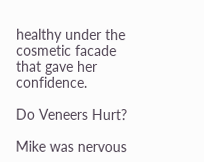healthy under the cosmetic facade that gave her confidence.

Do Veneers Hurt?

Mike was nervous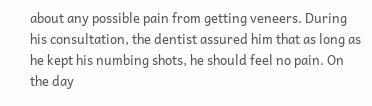about any possible pain from getting veneers. During his consultation, the dentist assured him that as long as he kept his numbing shots, he should feel no pain. On the day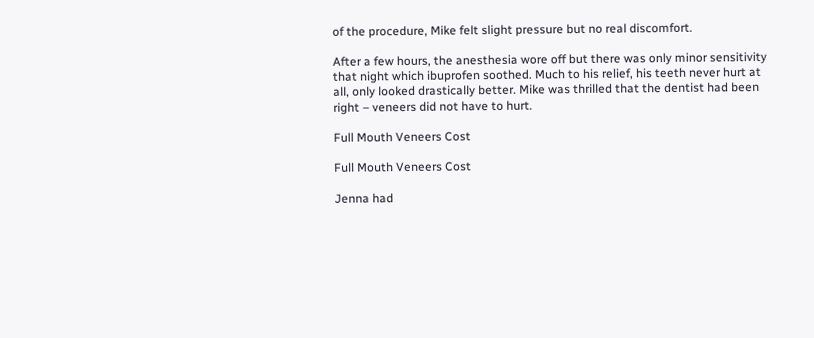of the procedure, Mike felt slight pressure but no real discomfort.

After a few hours, the anesthesia wore off but there was only minor sensitivity that night which ibuprofen soothed. Much to his relief, his teeth never hurt at all, only looked drastically better. Mike was thrilled that the dentist had been right – veneers did not have to hurt.

Full Mouth Veneers Cost

Full Mouth Veneers Cost

Jenna had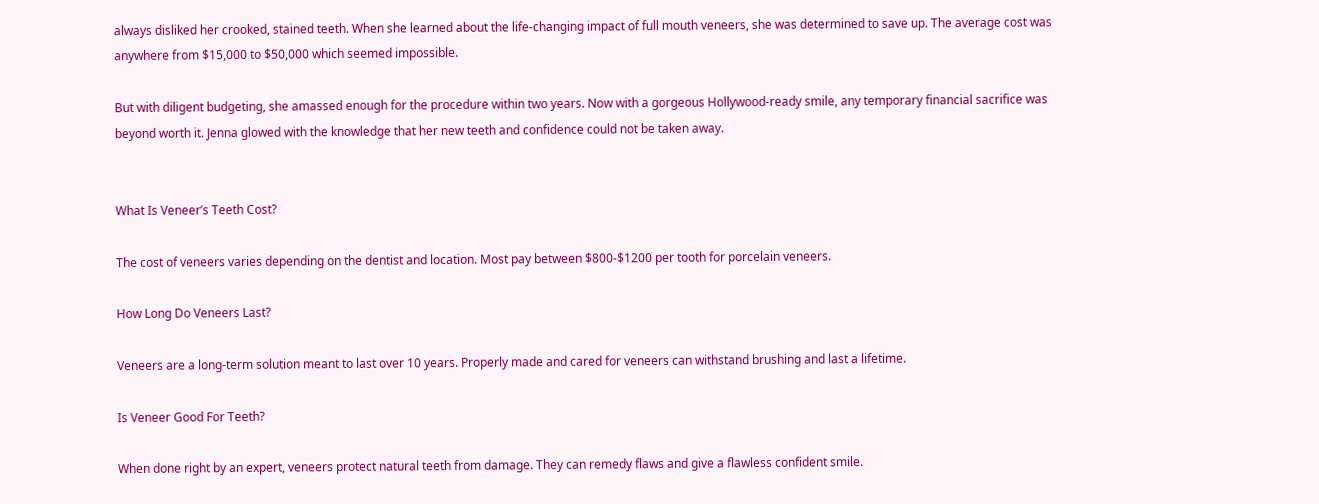always disliked her crooked, stained teeth. When she learned about the life-changing impact of full mouth veneers, she was determined to save up. The average cost was anywhere from $15,000 to $50,000 which seemed impossible.

But with diligent budgeting, she amassed enough for the procedure within two years. Now with a gorgeous Hollywood-ready smile, any temporary financial sacrifice was beyond worth it. Jenna glowed with the knowledge that her new teeth and confidence could not be taken away.


What Is Veneer’s Teeth Cost?

The cost of veneers varies depending on the dentist and location. Most pay between $800-$1200 per tooth for porcelain veneers.

How Long Do Veneers Last?

Veneers are a long-term solution meant to last over 10 years. Properly made and cared for veneers can withstand brushing and last a lifetime.

Is Veneer Good For Teeth?

When done right by an expert, veneers protect natural teeth from damage. They can remedy flaws and give a flawless confident smile.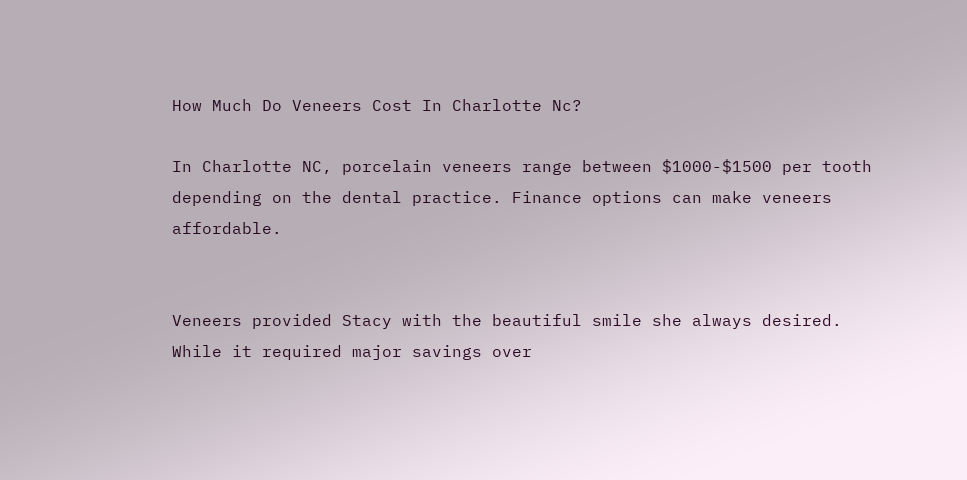How Much Do Veneers Cost In Charlotte Nc?

In Charlotte NC, porcelain veneers range between $1000-$1500 per tooth depending on the dental practice. Finance options can make veneers affordable.


Veneers provided Stacy with the beautiful smile she always desired. While it required major savings over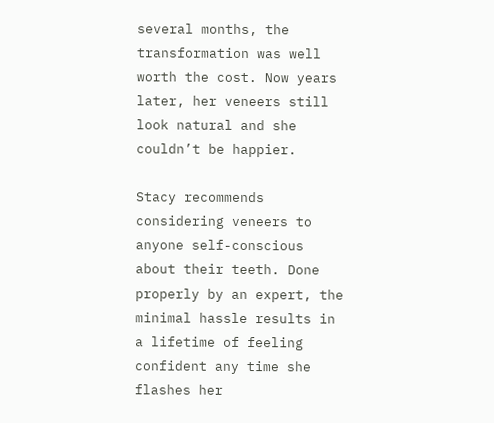several months, the transformation was well worth the cost. Now years later, her veneers still look natural and she couldn’t be happier.

Stacy recommends considering veneers to anyone self-conscious about their teeth. Done properly by an expert, the minimal hassle results in a lifetime of feeling confident any time she flashes her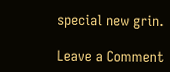special new grin.

Leave a Comment